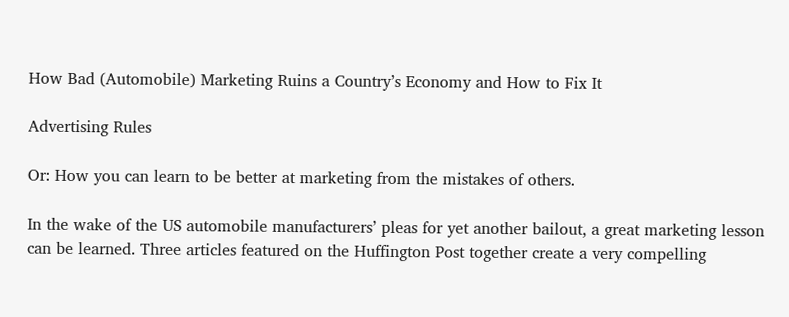How Bad (Automobile) Marketing Ruins a Country’s Economy and How to Fix It

Advertising Rules

Or: How you can learn to be better at marketing from the mistakes of others.

In the wake of the US automobile manufacturers’ pleas for yet another bailout, a great marketing lesson can be learned. Three articles featured on the Huffington Post together create a very compelling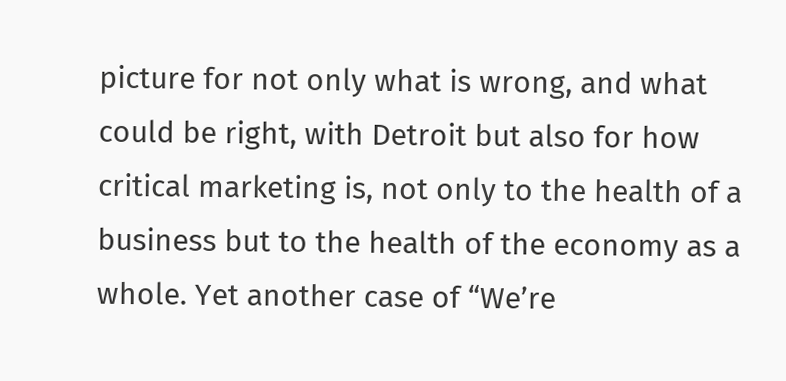picture for not only what is wrong, and what could be right, with Detroit but also for how critical marketing is, not only to the health of a business but to the health of the economy as a whole. Yet another case of “We’re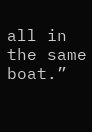all in the same boat.”